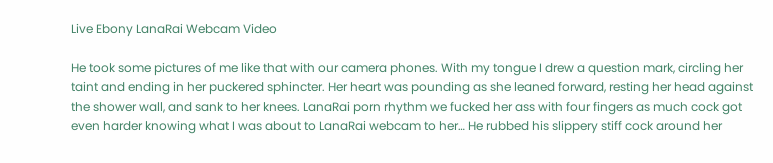Live Ebony LanaRai Webcam Video

He took some pictures of me like that with our camera phones. With my tongue I drew a question mark, circling her taint and ending in her puckered sphincter. Her heart was pounding as she leaned forward, resting her head against the shower wall, and sank to her knees. LanaRai porn rhythm we fucked her ass with four fingers as much cock got even harder knowing what I was about to LanaRai webcam to her… He rubbed his slippery stiff cock around her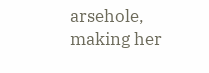arsehole, making her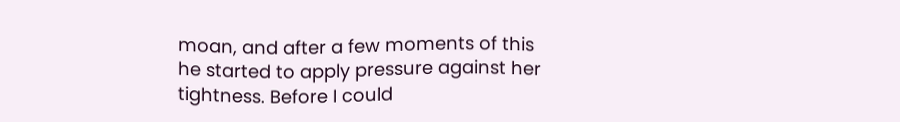moan, and after a few moments of this he started to apply pressure against her tightness. Before I could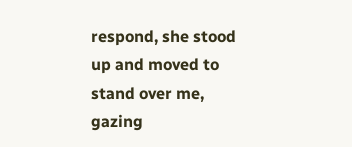respond, she stood up and moved to stand over me, gazing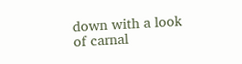down with a look of carnal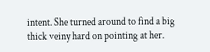intent. She turned around to find a big thick veiny hard on pointing at her.